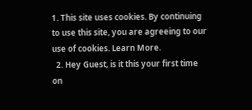1. This site uses cookies. By continuing to use this site, you are agreeing to our use of cookies. Learn More.
  2. Hey Guest, is it this your first time on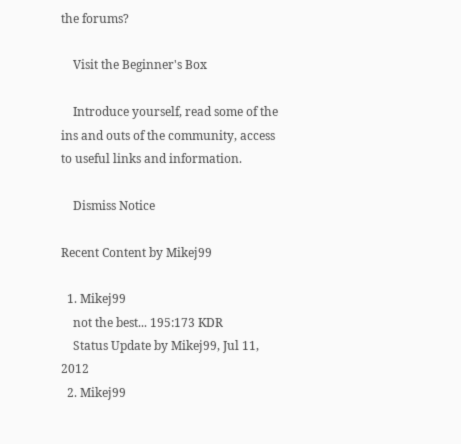the forums?

    Visit the Beginner's Box

    Introduce yourself, read some of the ins and outs of the community, access to useful links and information.

    Dismiss Notice

Recent Content by Mikej99

  1. Mikej99
    not the best... 195:173 KDR
    Status Update by Mikej99, Jul 11, 2012
  2. Mikej99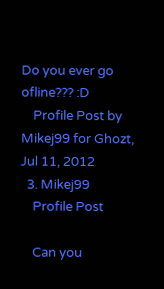Do you ever go ofline??? :D
    Profile Post by Mikej99 for Ghozt, Jul 11, 2012
  3. Mikej99
    Profile Post

    Can you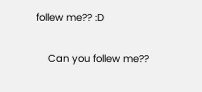follew me?? :D

    Can you follew me??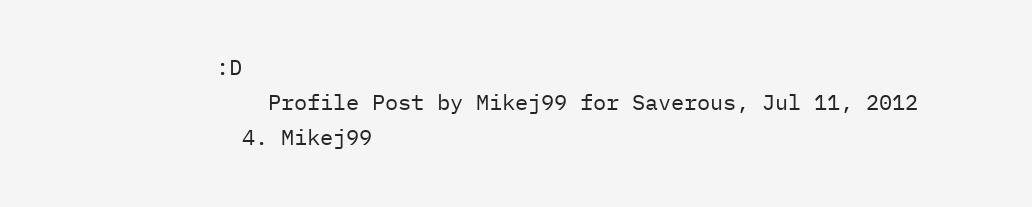:D
    Profile Post by Mikej99 for Saverous, Jul 11, 2012
  4. Mikej99